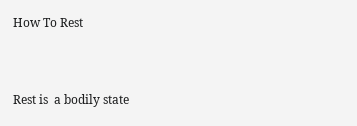How To Rest


Rest is  a bodily state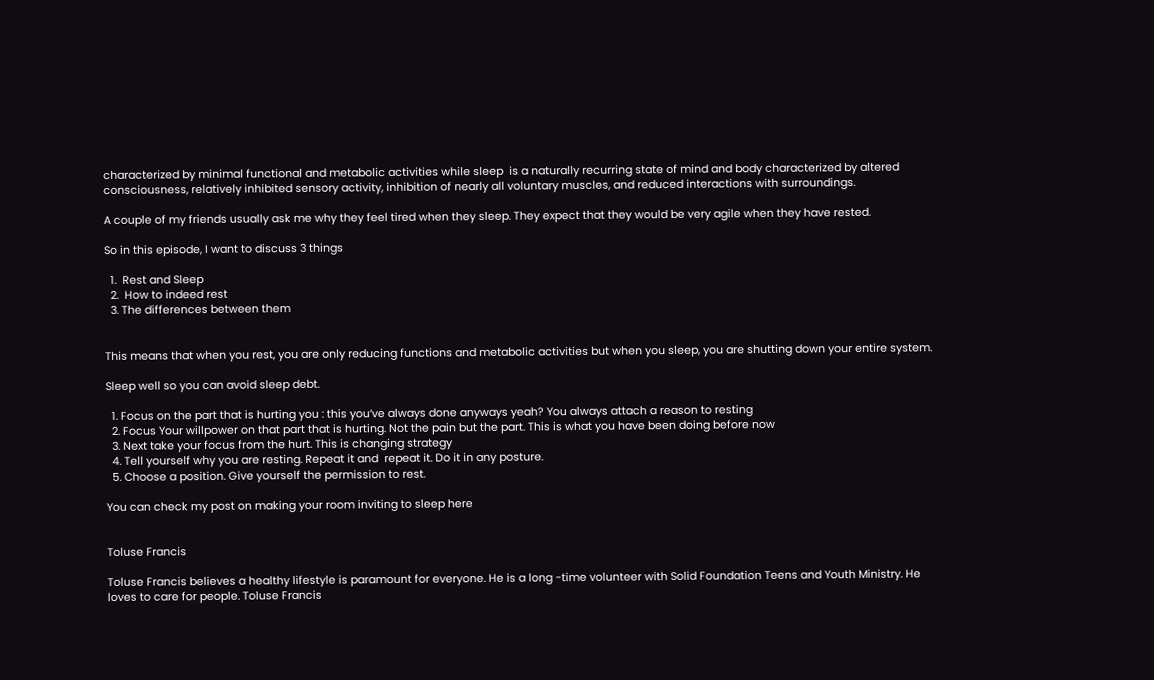characterized by minimal functional and metabolic activities while sleep  is a naturally recurring state of mind and body characterized by altered consciousness, relatively inhibited sensory activity, inhibition of nearly all voluntary muscles, and reduced interactions with surroundings.

A couple of my friends usually ask me why they feel tired when they sleep. They expect that they would be very agile when they have rested.

So in this episode, I want to discuss 3 things

  1.  Rest and Sleep
  2.  How to indeed rest
  3. The differences between them


This means that when you rest, you are only reducing functions and metabolic activities but when you sleep, you are shutting down your entire system.

Sleep well so you can avoid sleep debt.

  1. Focus on the part that is hurting you : this you’ve always done anyways yeah? You always attach a reason to resting
  2. Focus Your willpower on that part that is hurting. Not the pain but the part. This is what you have been doing before now
  3. Next take your focus from the hurt. This is changing strategy
  4. Tell yourself why you are resting. Repeat it and  repeat it. Do it in any posture.
  5. Choose a position. Give yourself the permission to rest.

You can check my post on making your room inviting to sleep here


Toluse Francis

Toluse Francis believes a healthy lifestyle is paramount for everyone. He is a long -time volunteer with Solid Foundation Teens and Youth Ministry. He loves to care for people. Toluse Francis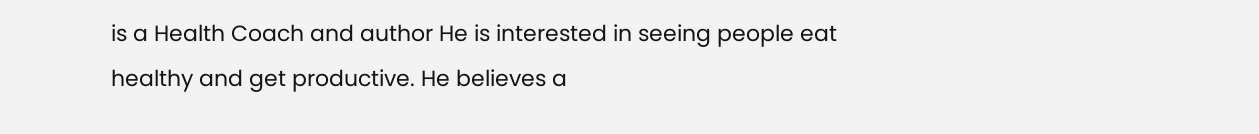is a Health Coach and author He is interested in seeing people eat healthy and get productive. He believes a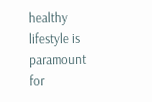healthy lifestyle is paramount for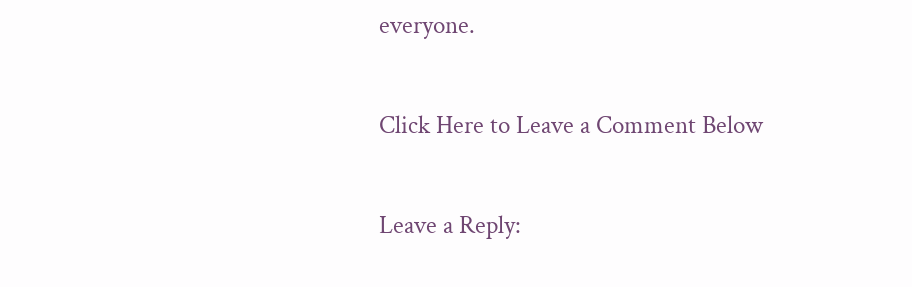everyone.

Click Here to Leave a Comment Below

Leave a Reply: